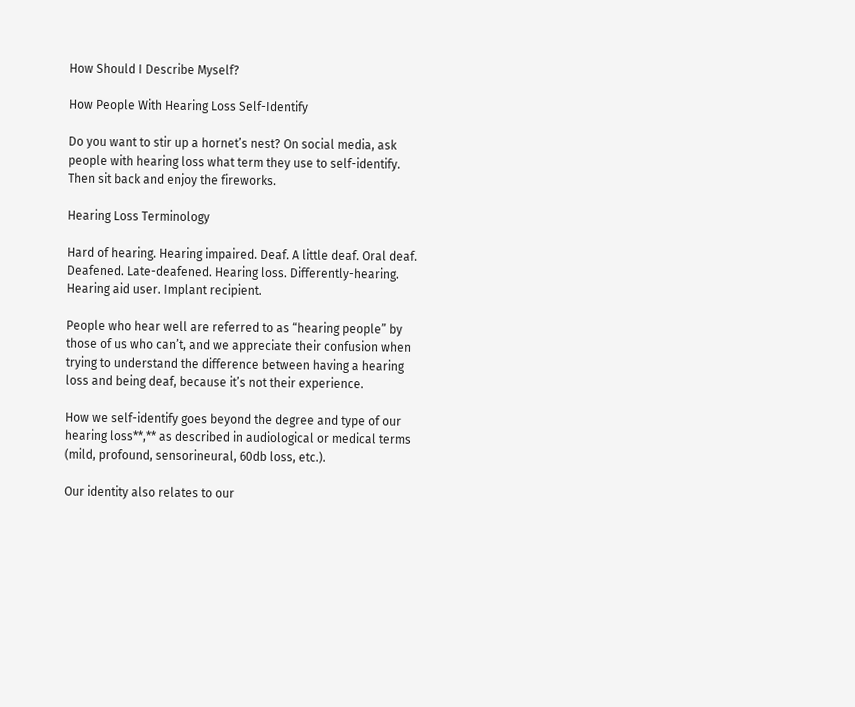How Should I Describe Myself?

How People With Hearing Loss Self-Identify

Do you want to stir up a hornet’s nest? On social media, ask people with hearing loss what term they use to self-identify. Then sit back and enjoy the fireworks.

Hearing Loss Terminology

Hard of hearing. Hearing impaired. Deaf. A little deaf. Oral deaf. Deafened. Late-deafened. Hearing loss. Differently-hearing. Hearing aid user. Implant recipient.

People who hear well are referred to as “hearing people” by those of us who can’t, and we appreciate their confusion when trying to understand the difference between having a hearing loss and being deaf, because it’s not their experience.

How we self-identify goes beyond the degree and type of our hearing loss**,** as described in audiological or medical terms (mild, profound, sensorineural, 60db loss, etc.).

Our identity also relates to our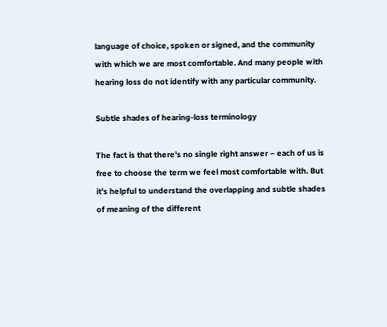language of choice, spoken or signed, and the community with which we are most comfortable. And many people with hearing loss do not identify with any particular community.

Subtle shades of hearing-loss terminology

The fact is that there’s no single right answer – each of us is free to choose the term we feel most comfortable with. But it’s helpful to understand the overlapping and subtle shades of meaning of the different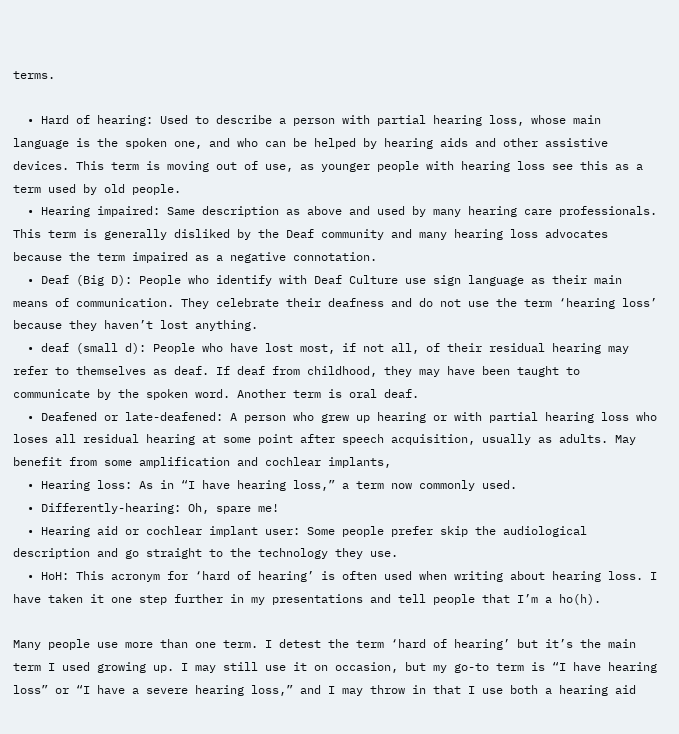terms.

  • Hard of hearing: Used to describe a person with partial hearing loss, whose main language is the spoken one, and who can be helped by hearing aids and other assistive devices. This term is moving out of use, as younger people with hearing loss see this as a term used by old people.
  • Hearing impaired: Same description as above and used by many hearing care professionals. This term is generally disliked by the Deaf community and many hearing loss advocates because the term impaired as a negative connotation.
  • Deaf (Big D): People who identify with Deaf Culture use sign language as their main means of communication. They celebrate their deafness and do not use the term ‘hearing loss’ because they haven’t lost anything.
  • deaf (small d): People who have lost most, if not all, of their residual hearing may refer to themselves as deaf. If deaf from childhood, they may have been taught to communicate by the spoken word. Another term is oral deaf.
  • Deafened or late-deafened: A person who grew up hearing or with partial hearing loss who loses all residual hearing at some point after speech acquisition, usually as adults. May benefit from some amplification and cochlear implants,
  • Hearing loss: As in “I have hearing loss,” a term now commonly used.
  • Differently-hearing: Oh, spare me!
  • Hearing aid or cochlear implant user: Some people prefer skip the audiological description and go straight to the technology they use.
  • HoH: This acronym for ‘hard of hearing’ is often used when writing about hearing loss. I have taken it one step further in my presentations and tell people that I’m a ho(h).

Many people use more than one term. I detest the term ‘hard of hearing’ but it’s the main term I used growing up. I may still use it on occasion, but my go-to term is “I have hearing loss” or “I have a severe hearing loss,” and I may throw in that I use both a hearing aid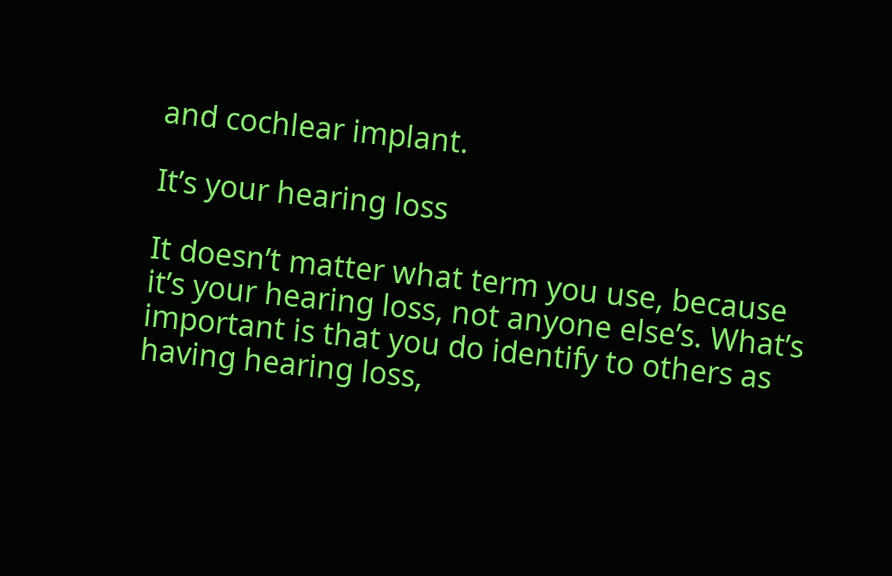and cochlear implant.

It’s your hearing loss

It doesn’t matter what term you use, because it’s your hearing loss, not anyone else’s. What’s important is that you do identify to others as having hearing loss,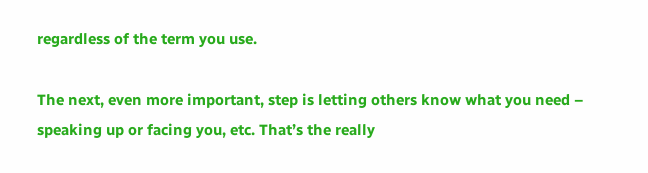regardless of the term you use.

The next, even more important, step is letting others know what you need – speaking up or facing you, etc. That’s the really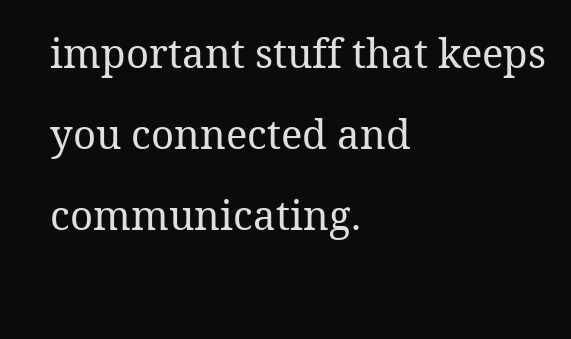important stuff that keeps you connected and communicating.